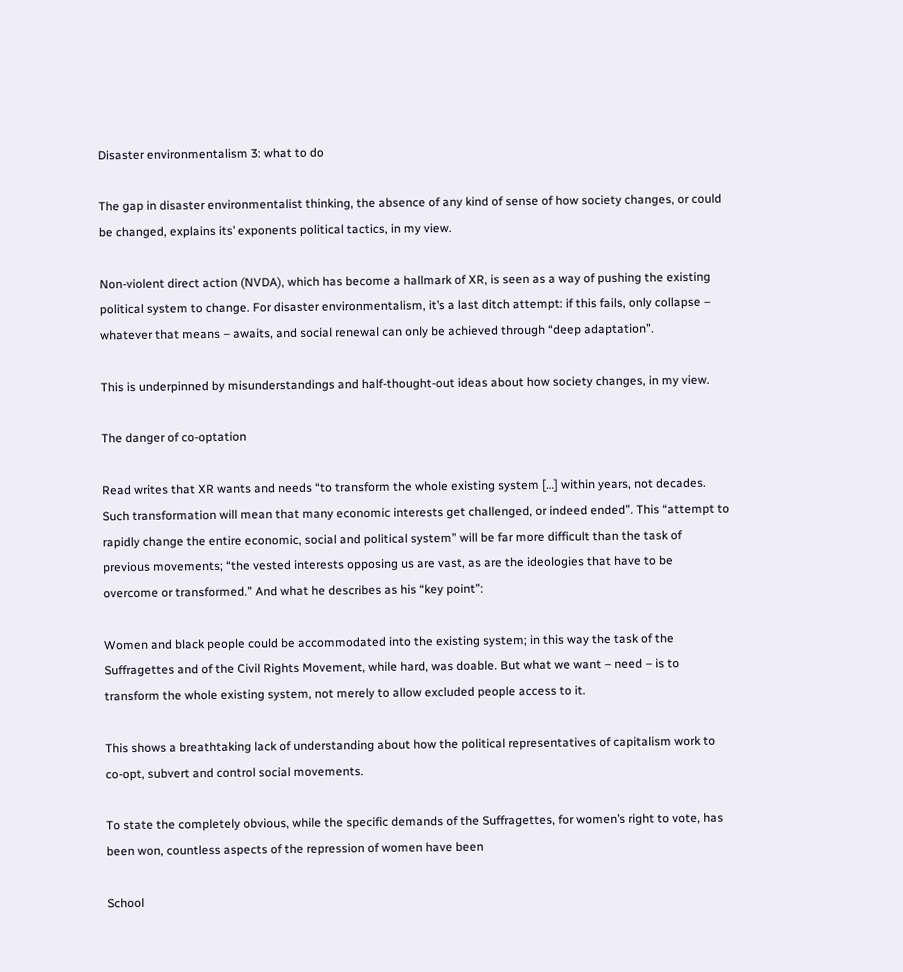Disaster environmentalism 3: what to do

The gap in disaster environmentalist thinking, the absence of any kind of sense of how society changes, or could be changed, explains its’ exponents political tactics, in my view.

Non-violent direct action (NVDA), which has become a hallmark of XR, is seen as a way of pushing the existing political system to change. For disaster environmentalism, it’s a last ditch attempt: if this fails, only collapse – whatever that means – awaits, and social renewal can only be achieved through “deep adaptation”.

This is underpinned by misunderstandings and half-thought-out ideas about how society changes, in my view.

The danger of co-optation

Read writes that XR wants and needs “to transform the whole existing system […] within years, not decades. Such transformation will mean that many economic interests get challenged, or indeed ended”. This “attempt to rapidly change the entire economic, social and political system” will be far more difficult than the task of previous movements; “the vested interests opposing us are vast, as are the ideologies that have to be overcome or transformed.” And what he describes as his “key point”:

Women and black people could be accommodated into the existing system; in this way the task of the Suffragettes and of the Civil Rights Movement, while hard, was doable. But what we want – need – is to transform the whole existing system, not merely to allow excluded people access to it.

This shows a breathtaking lack of understanding about how the political representatives of capitalism work to co-opt, subvert and control social movements.

To state the completely obvious, while the specific demands of the Suffragettes, for women’s right to vote, has been won, countless aspects of the repression of women have been

School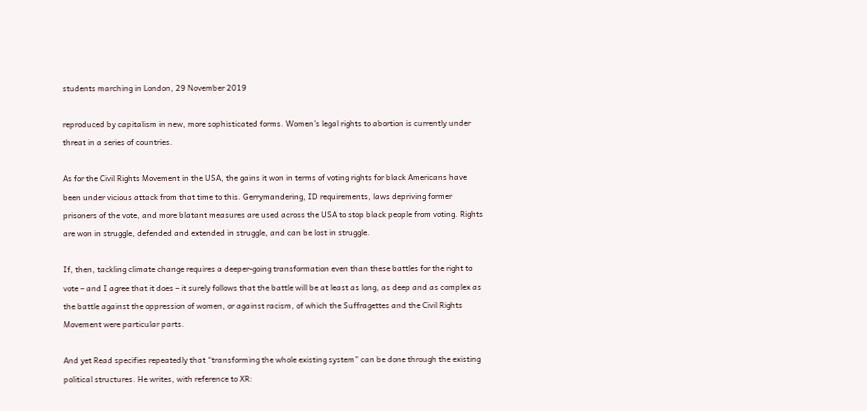students marching in London, 29 November 2019

reproduced by capitalism in new, more sophisticated forms. Women’s legal rights to abortion is currently under threat in a series of countries.

As for the Civil Rights Movement in the USA, the gains it won in terms of voting rights for black Americans have been under vicious attack from that time to this. Gerrymandering, ID requirements, laws depriving former prisoners of the vote, and more blatant measures are used across the USA to stop black people from voting. Rights are won in struggle, defended and extended in struggle, and can be lost in struggle.

If, then, tackling climate change requires a deeper-going transformation even than these battles for the right to vote – and I agree that it does – it surely follows that the battle will be at least as long, as deep and as complex as the battle against the oppression of women, or against racism, of which the Suffragettes and the Civil Rights Movement were particular parts.

And yet Read specifies repeatedly that “transforming the whole existing system” can be done through the existing political structures. He writes, with reference to XR: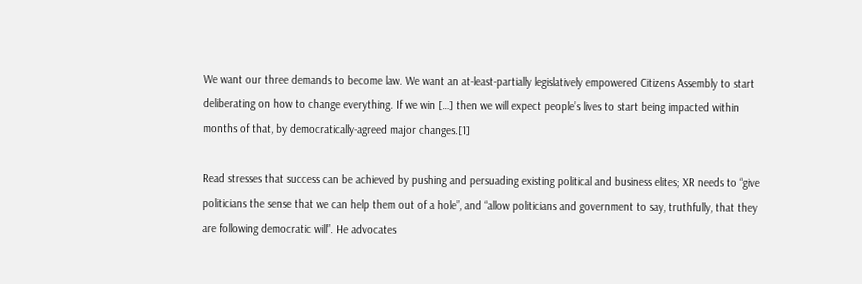We want our three demands to become law. We want an at-least-partially legislatively empowered Citizens Assembly to start deliberating on how to change everything. If we win […] then we will expect people’s lives to start being impacted within months of that, by democratically-agreed major changes.[1]

Read stresses that success can be achieved by pushing and persuading existing political and business elites; XR needs to “give politicians the sense that we can help them out of a hole”, and “allow politicians and government to say, truthfully, that they are following democratic will”. He advocates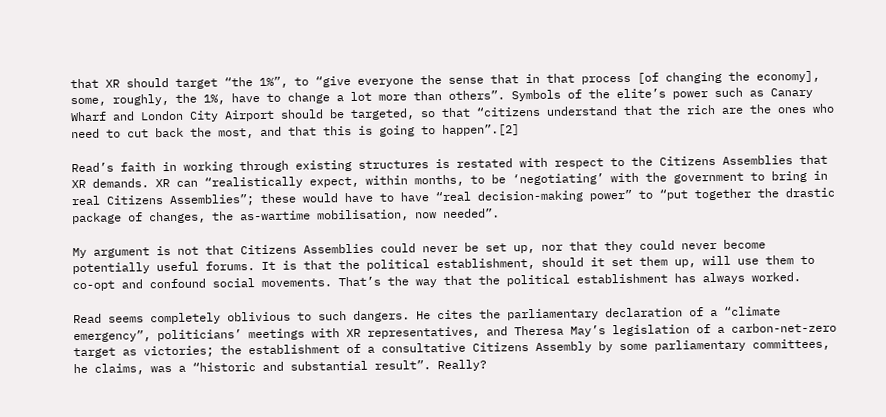that XR should target “the 1%”, to “give everyone the sense that in that process [of changing the economy], some, roughly, the 1%, have to change a lot more than others”. Symbols of the elite’s power such as Canary Wharf and London City Airport should be targeted, so that “citizens understand that the rich are the ones who need to cut back the most, and that this is going to happen”.[2]

Read’s faith in working through existing structures is restated with respect to the Citizens Assemblies that XR demands. XR can “realistically expect, within months, to be ‘negotiating’ with the government to bring in real Citizens Assemblies”; these would have to have “real decision-making power” to “put together the drastic package of changes, the as-wartime mobilisation, now needed”.

My argument is not that Citizens Assemblies could never be set up, nor that they could never become potentially useful forums. It is that the political establishment, should it set them up, will use them to co-opt and confound social movements. That’s the way that the political establishment has always worked.

Read seems completely oblivious to such dangers. He cites the parliamentary declaration of a “climate emergency”, politicians’ meetings with XR representatives, and Theresa May’s legislation of a carbon-net-zero target as victories; the establishment of a consultative Citizens Assembly by some parliamentary committees, he claims, was a “historic and substantial result”. Really?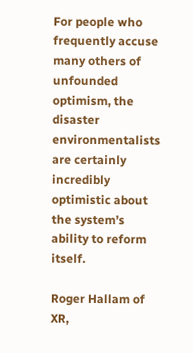For people who frequently accuse many others of unfounded optimism, the disaster environmentalists are certainly incredibly optimistic about the system’s ability to reform itself.

Roger Hallam of XR,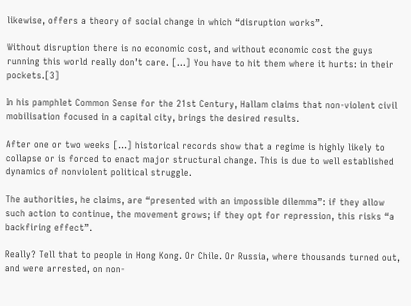likewise, offers a theory of social change in which “disruption works”.

Without disruption there is no economic cost, and without economic cost the guys running this world really don’t care. […] You have to hit them where it hurts: in their pockets.[3]

In his pamphlet Common Sense for the 21st Century, Hallam claims that non-violent civil mobilisation focused in a capital city, brings the desired results.

After one or two weeks […] historical records show that a regime is highly likely to collapse or is forced to enact major structural change. This is due to well established dynamics of nonviolent political struggle.

The authorities, he claims, are “presented with an impossible dilemma”: if they allow such action to continue, the movement grows; if they opt for repression, this risks “a backfiring effect”.

Really? Tell that to people in Hong Kong. Or Chile. Or Russia, where thousands turned out, and were arrested, on non-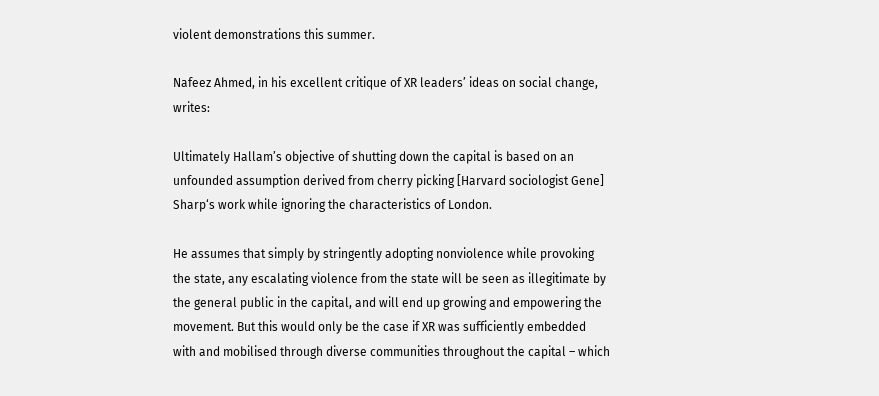violent demonstrations this summer.

Nafeez Ahmed, in his excellent critique of XR leaders’ ideas on social change, writes:

Ultimately Hallam’s objective of shutting down the capital is based on an unfounded assumption derived from cherry picking [Harvard sociologist Gene] Sharp‘s work while ignoring the characteristics of London.

He assumes that simply by stringently adopting nonviolence while provoking the state, any escalating violence from the state will be seen as illegitimate by the general public in the capital, and will end up growing and empowering the movement. But this would only be the case if XR was sufficiently embedded with and mobilised through diverse communities throughout the capital – which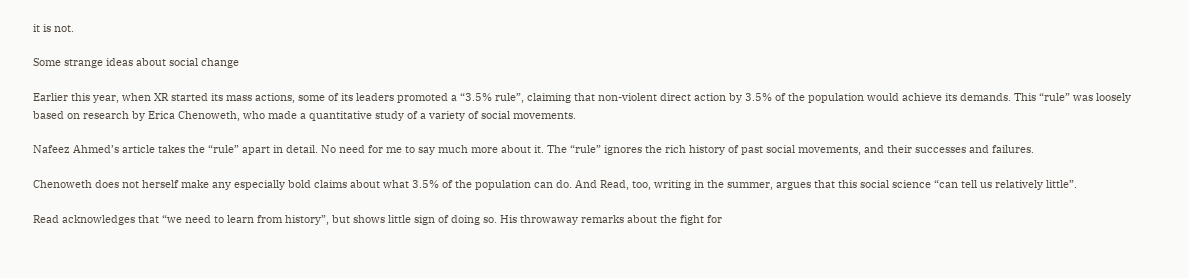it is not.

Some strange ideas about social change

Earlier this year, when XR started its mass actions, some of its leaders promoted a “3.5% rule”, claiming that non-violent direct action by 3.5% of the population would achieve its demands. This “rule” was loosely based on research by Erica Chenoweth, who made a quantitative study of a variety of social movements.

Nafeez Ahmed’s article takes the “rule” apart in detail. No need for me to say much more about it. The “rule” ignores the rich history of past social movements, and their successes and failures.

Chenoweth does not herself make any especially bold claims about what 3.5% of the population can do. And Read, too, writing in the summer, argues that this social science “can tell us relatively little”.

Read acknowledges that “we need to learn from history”, but shows little sign of doing so. His throwaway remarks about the fight for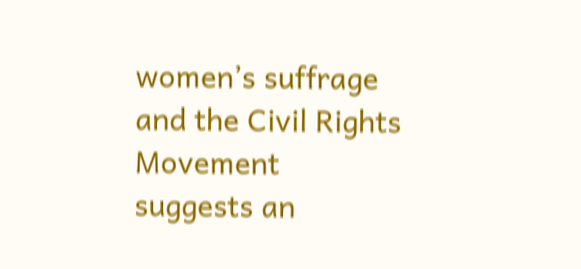women’s suffrage and the Civil Rights Movement suggests an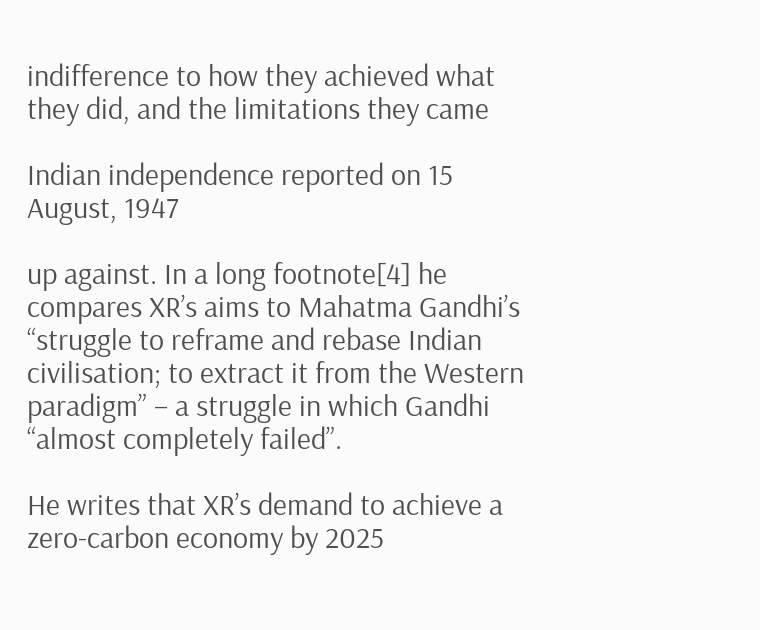indifference to how they achieved what they did, and the limitations they came

Indian independence reported on 15 August, 1947

up against. In a long footnote[4] he compares XR’s aims to Mahatma Gandhi’s “struggle to reframe and rebase Indian civilisation; to extract it from the Western paradigm” – a struggle in which Gandhi “almost completely failed”.

He writes that XR’s demand to achieve a zero-carbon economy by 2025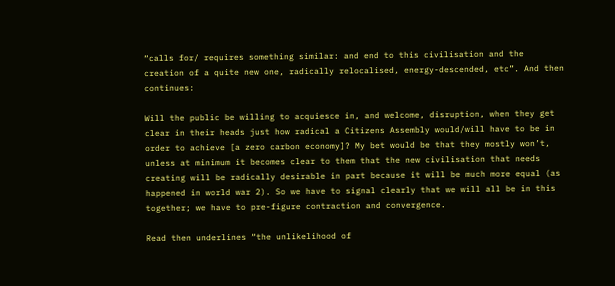“calls for/ requires something similar: and end to this civilisation and the creation of a quite new one, radically relocalised, energy-descended, etc”. And then continues:

Will the public be willing to acquiesce in, and welcome, disruption, when they get clear in their heads just how radical a Citizens Assembly would/will have to be in order to achieve [a zero carbon economy]? My bet would be that they mostly won’t, unless at minimum it becomes clear to them that the new civilisation that needs creating will be radically desirable in part because it will be much more equal (as happened in world war 2). So we have to signal clearly that we will all be in this together; we have to pre-figure contraction and convergence.

Read then underlines “the unlikelihood of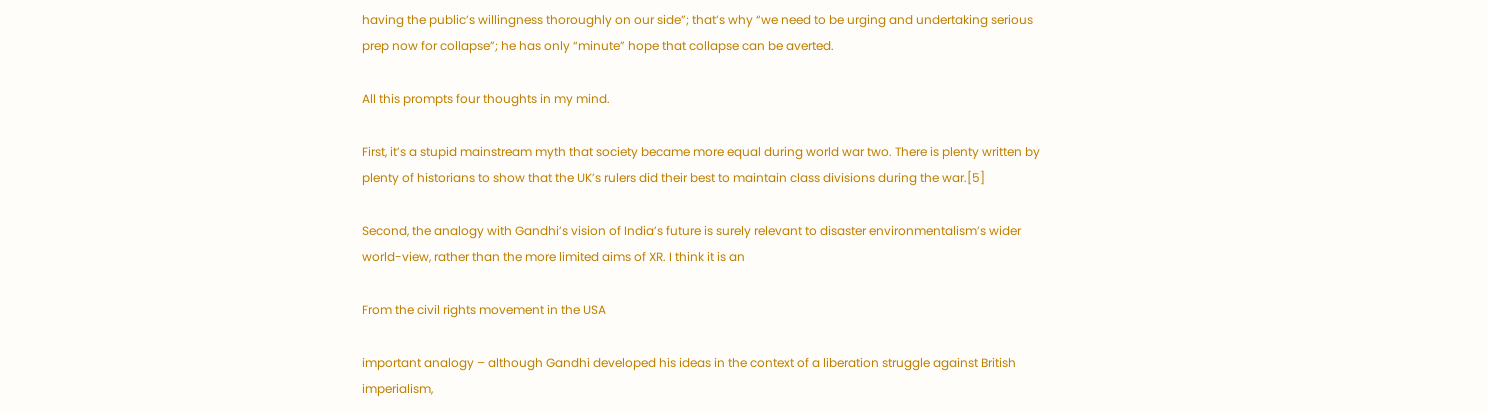having the public’s willingness thoroughly on our side”; that’s why “we need to be urging and undertaking serious prep now for collapse”; he has only “minute” hope that collapse can be averted.

All this prompts four thoughts in my mind.

First, it’s a stupid mainstream myth that society became more equal during world war two. There is plenty written by plenty of historians to show that the UK’s rulers did their best to maintain class divisions during the war.[5]

Second, the analogy with Gandhi’s vision of India’s future is surely relevant to disaster environmentalism’s wider world-view, rather than the more limited aims of XR. I think it is an

From the civil rights movement in the USA

important analogy – although Gandhi developed his ideas in the context of a liberation struggle against British imperialism,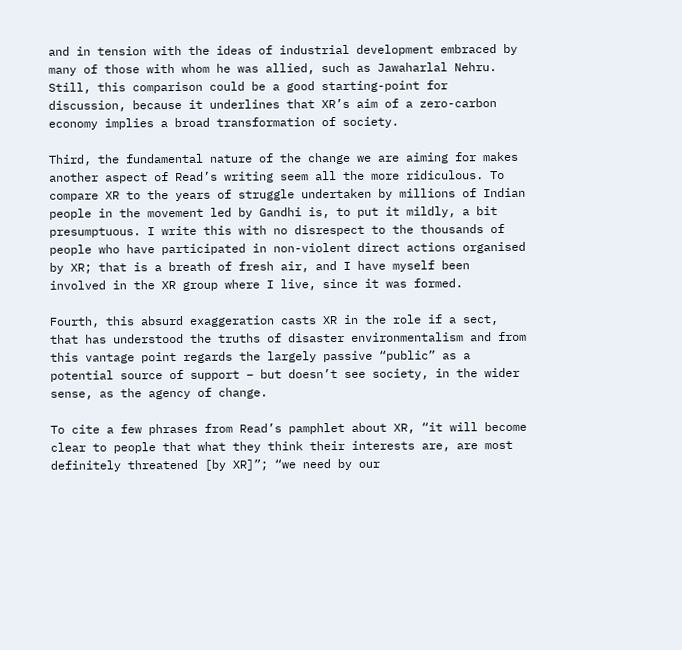and in tension with the ideas of industrial development embraced by many of those with whom he was allied, such as Jawaharlal Nehru. Still, this comparison could be a good starting-point for discussion, because it underlines that XR’s aim of a zero-carbon economy implies a broad transformation of society.

Third, the fundamental nature of the change we are aiming for makes another aspect of Read’s writing seem all the more ridiculous. To compare XR to the years of struggle undertaken by millions of Indian people in the movement led by Gandhi is, to put it mildly, a bit presumptuous. I write this with no disrespect to the thousands of people who have participated in non-violent direct actions organised by XR; that is a breath of fresh air, and I have myself been involved in the XR group where I live, since it was formed.

Fourth, this absurd exaggeration casts XR in the role if a sect, that has understood the truths of disaster environmentalism and from this vantage point regards the largely passive “public” as a potential source of support – but doesn’t see society, in the wider sense, as the agency of change.

To cite a few phrases from Read’s pamphlet about XR, “it will become clear to people that what they think their interests are, are most definitely threatened [by XR]”; “we need by our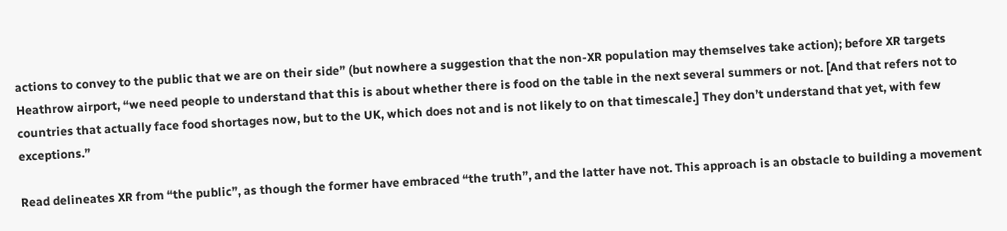actions to convey to the public that we are on their side” (but nowhere a suggestion that the non-XR population may themselves take action); before XR targets Heathrow airport, “we need people to understand that this is about whether there is food on the table in the next several summers or not. [And that refers not to countries that actually face food shortages now, but to the UK, which does not and is not likely to on that timescale.] They don’t understand that yet, with few exceptions.”

Read delineates XR from “the public”, as though the former have embraced “the truth”, and the latter have not. This approach is an obstacle to building a movement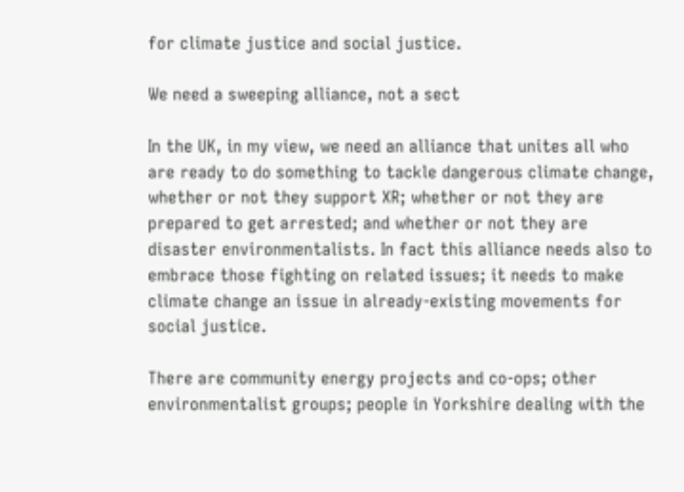for climate justice and social justice.

We need a sweeping alliance, not a sect

In the UK, in my view, we need an alliance that unites all who are ready to do something to tackle dangerous climate change, whether or not they support XR; whether or not they are prepared to get arrested; and whether or not they are disaster environmentalists. In fact this alliance needs also to embrace those fighting on related issues; it needs to make climate change an issue in already-existing movements for social justice.

There are community energy projects and co-ops; other environmentalist groups; people in Yorkshire dealing with the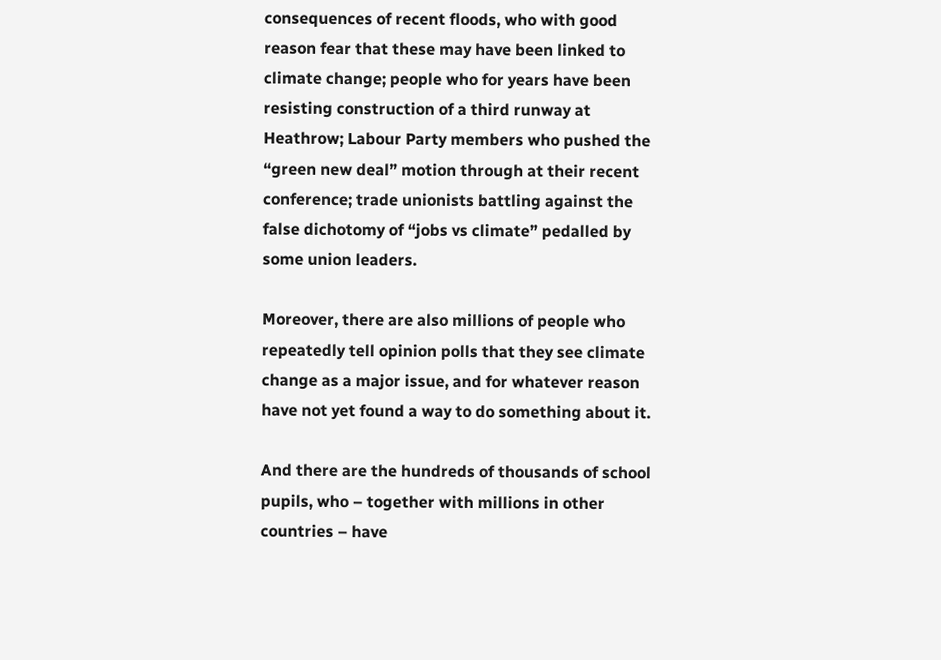consequences of recent floods, who with good reason fear that these may have been linked to climate change; people who for years have been resisting construction of a third runway at Heathrow; Labour Party members who pushed the “green new deal” motion through at their recent conference; trade unionists battling against the false dichotomy of “jobs vs climate” pedalled by some union leaders.

Moreover, there are also millions of people who repeatedly tell opinion polls that they see climate change as a major issue, and for whatever reason have not yet found a way to do something about it.

And there are the hundreds of thousands of school pupils, who – together with millions in other countries – have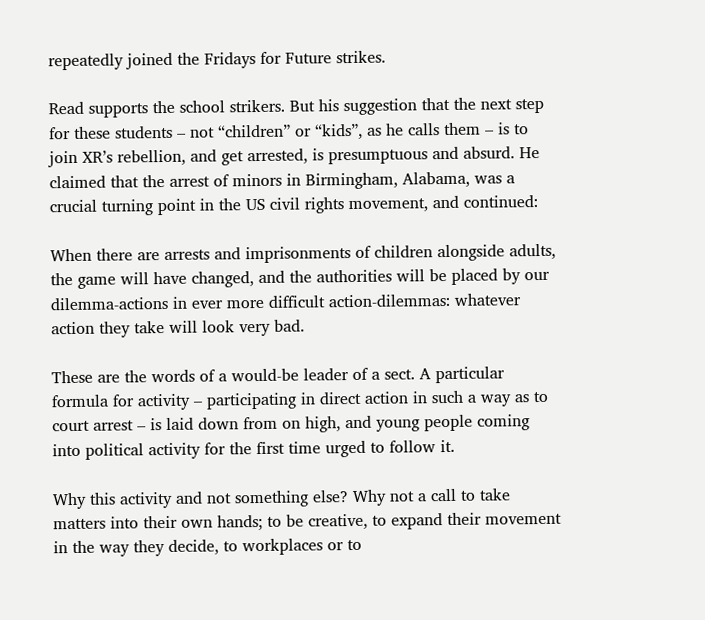repeatedly joined the Fridays for Future strikes.

Read supports the school strikers. But his suggestion that the next step for these students – not “children” or “kids”, as he calls them – is to join XR’s rebellion, and get arrested, is presumptuous and absurd. He claimed that the arrest of minors in Birmingham, Alabama, was a crucial turning point in the US civil rights movement, and continued:

When there are arrests and imprisonments of children alongside adults, the game will have changed, and the authorities will be placed by our dilemma-actions in ever more difficult action-dilemmas: whatever action they take will look very bad.

These are the words of a would-be leader of a sect. A particular formula for activity – participating in direct action in such a way as to court arrest – is laid down from on high, and young people coming into political activity for the first time urged to follow it.

Why this activity and not something else? Why not a call to take matters into their own hands; to be creative, to expand their movement in the way they decide, to workplaces or to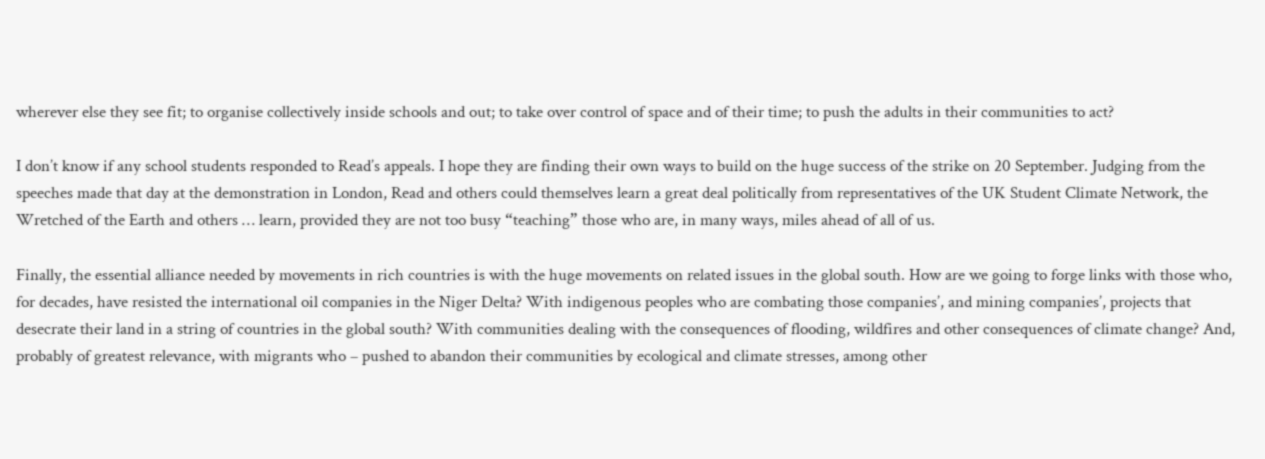wherever else they see fit; to organise collectively inside schools and out; to take over control of space and of their time; to push the adults in their communities to act?

I don’t know if any school students responded to Read’s appeals. I hope they are finding their own ways to build on the huge success of the strike on 20 September. Judging from the speeches made that day at the demonstration in London, Read and others could themselves learn a great deal politically from representatives of the UK Student Climate Network, the Wretched of the Earth and others … learn, provided they are not too busy “teaching” those who are, in many ways, miles ahead of all of us.

Finally, the essential alliance needed by movements in rich countries is with the huge movements on related issues in the global south. How are we going to forge links with those who, for decades, have resisted the international oil companies in the Niger Delta? With indigenous peoples who are combating those companies’, and mining companies’, projects that desecrate their land in a string of countries in the global south? With communities dealing with the consequences of flooding, wildfires and other consequences of climate change? And, probably of greatest relevance, with migrants who – pushed to abandon their communities by ecological and climate stresses, among other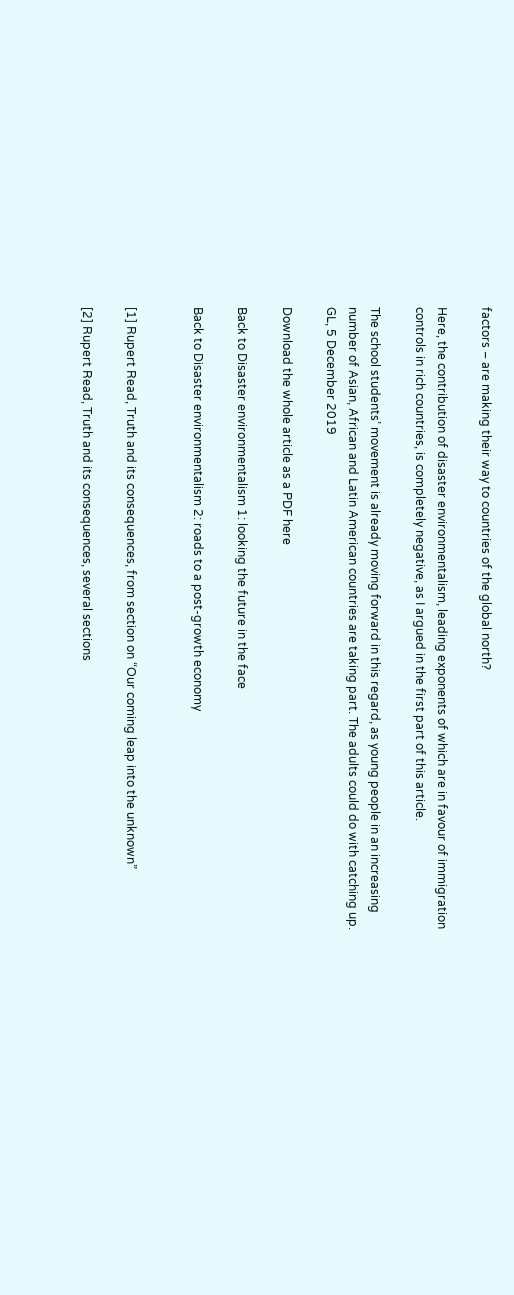factors – are making their way to countries of the global north?

Here, the contribution of disaster environmentalism, leading exponents of which are in favour of immigration controls in rich countries, is completely negative, as I argued in the first part of this article.

The school students’ movement is already moving forward in this regard, as young people in an increasing number of Asian, African and Latin American countries are taking part. The adults could do with catching up. GL, 5 December 2019

Download the whole article as a PDF here

Back to Disaster environmentalism 1: looking the future in the face

Back to Disaster environmentalism 2: roads to a post-growth economy


[1] Rupert Read, Truth and its consequences, from section on “Our coming leap into the unknown”

[2] Rupert Read, Truth and its consequences, several sections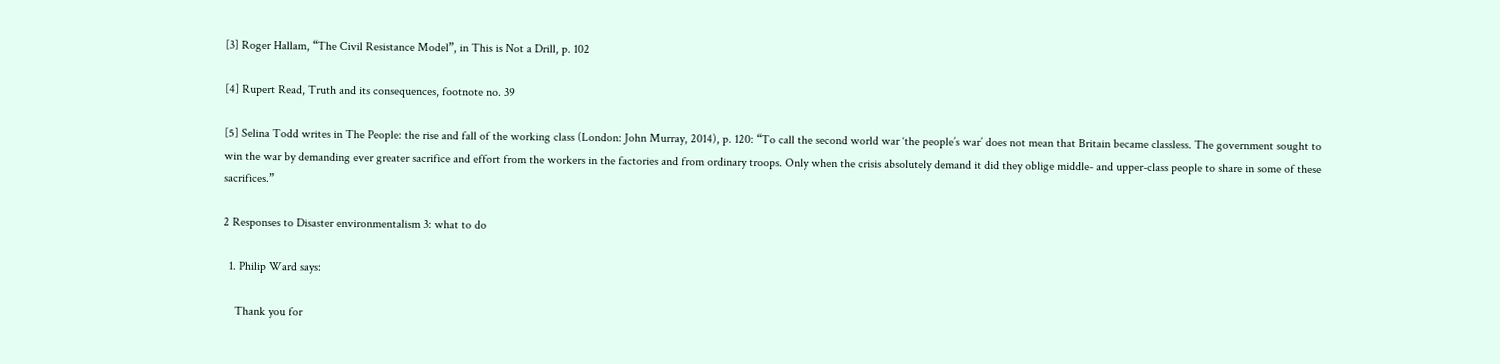[3] Roger Hallam, “The Civil Resistance Model”, in This is Not a Drill, p. 102

[4] Rupert Read, Truth and its consequences, footnote no. 39

[5] Selina Todd writes in The People: the rise and fall of the working class (London: John Murray, 2014), p. 120: “To call the second world war ‘the people’s war’ does not mean that Britain became classless. The government sought to win the war by demanding ever greater sacrifice and effort from the workers in the factories and from ordinary troops. Only when the crisis absolutely demand it did they oblige middle- and upper-class people to share in some of these sacrifices.”

2 Responses to Disaster environmentalism 3: what to do

  1. Philip Ward says:

    Thank you for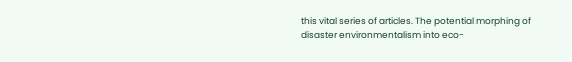this vital series of articles. The potential morphing of disaster environmentalism into eco-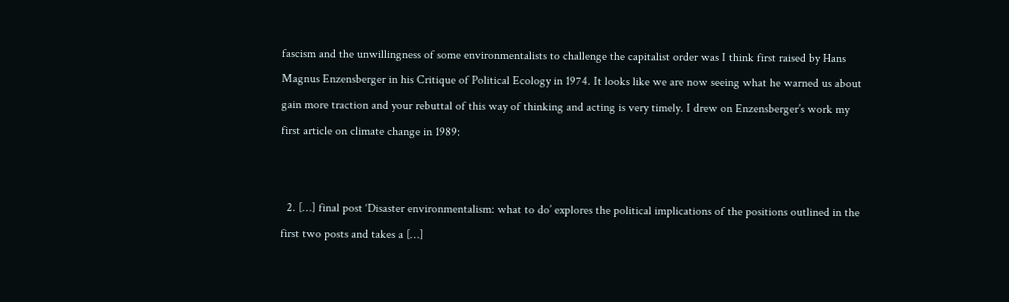fascism and the unwillingness of some environmentalists to challenge the capitalist order was I think first raised by Hans Magnus Enzensberger in his Critique of Political Ecology in 1974. It looks like we are now seeing what he warned us about gain more traction and your rebuttal of this way of thinking and acting is very timely. I drew on Enzensberger’s work my first article on climate change in 1989:


  2. […] final post ‘Disaster environmentalism: what to do’ explores the political implications of the positions outlined in the first two posts and takes a […]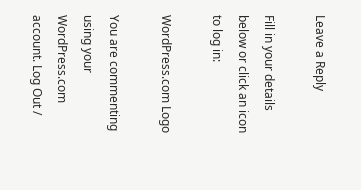Leave a Reply

Fill in your details below or click an icon to log in:

WordPress.com Logo

You are commenting using your WordPress.com account. Log Out /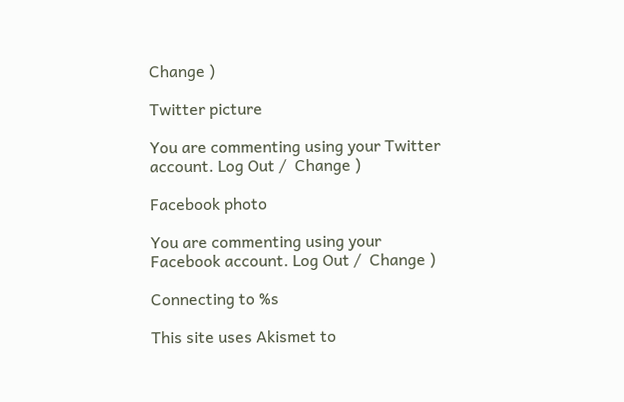Change )

Twitter picture

You are commenting using your Twitter account. Log Out /  Change )

Facebook photo

You are commenting using your Facebook account. Log Out /  Change )

Connecting to %s

This site uses Akismet to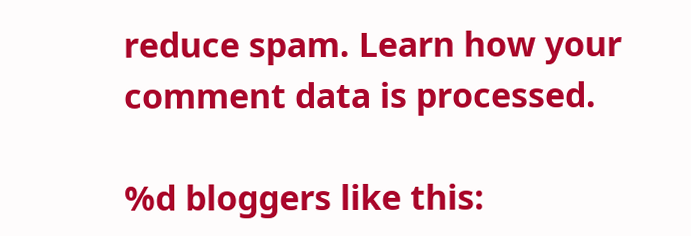reduce spam. Learn how your comment data is processed.

%d bloggers like this: